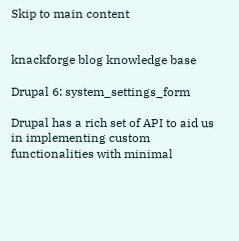Skip to main content


knackforge blog knowledge base

Drupal 6: system_settings_form

Drupal has a rich set of API to aid us in implementing custom functionalities with minimal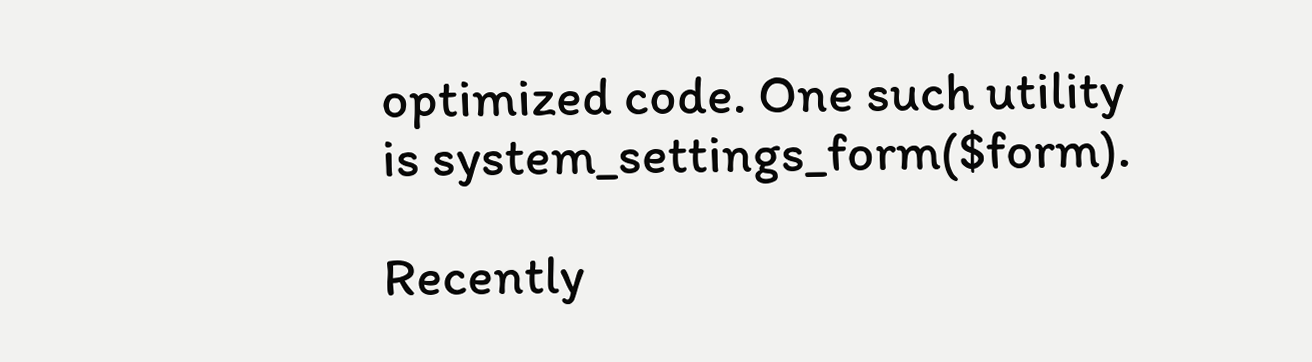optimized code. One such utility is system_settings_form($form).

Recently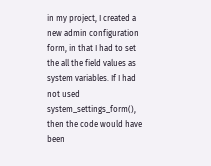in my project, I created a new admin configuration form, in that I had to set the all the field values as system variables. If I had not used system_settings_form(), then the code would have been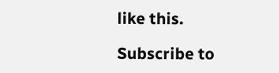like this.

Subscribe to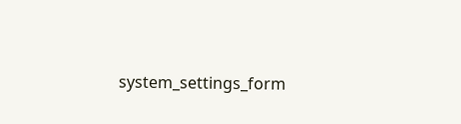system_settings_form